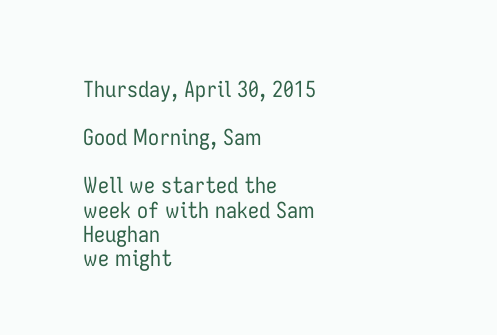Thursday, April 30, 2015

Good Morning, Sam

Well we started the week of with naked Sam Heughan
we might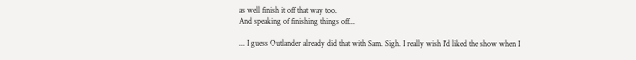as well finish it off that way too.
And speaking of finishing things off...

... I guess Outlander already did that with Sam. Sigh. I really wish I'd liked the show when I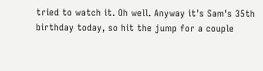tried to watch it. Oh well. Anyway it's Sam's 35th birthday today, so hit the jump for a couple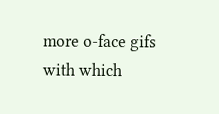more o-face gifs with which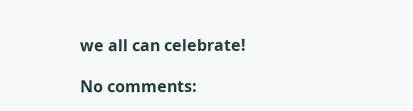we all can celebrate!

No comments: